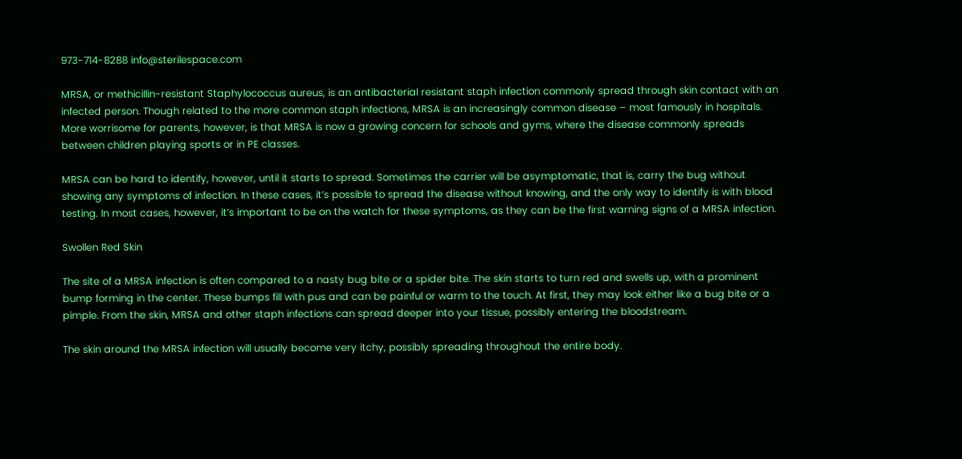973-714-8288 info@sterilespace.com

MRSA, or methicillin-resistant Staphylococcus aureus, is an antibacterial resistant staph infection commonly spread through skin contact with an infected person. Though related to the more common staph infections, MRSA is an increasingly common disease – most famously in hospitals. More worrisome for parents, however, is that MRSA is now a growing concern for schools and gyms, where the disease commonly spreads between children playing sports or in PE classes.

MRSA can be hard to identify, however, until it starts to spread. Sometimes the carrier will be asymptomatic, that is, carry the bug without showing any symptoms of infection. In these cases, it’s possible to spread the disease without knowing, and the only way to identify is with blood testing. In most cases, however, it’s important to be on the watch for these symptoms, as they can be the first warning signs of a MRSA infection.

Swollen Red Skin

The site of a MRSA infection is often compared to a nasty bug bite or a spider bite. The skin starts to turn red and swells up, with a prominent bump forming in the center. These bumps fill with pus and can be painful or warm to the touch. At first, they may look either like a bug bite or a pimple. From the skin, MRSA and other staph infections can spread deeper into your tissue, possibly entering the bloodstream.

The skin around the MRSA infection will usually become very itchy, possibly spreading throughout the entire body.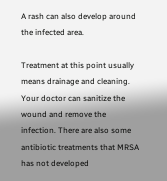A rash can also develop around the infected area.

Treatment at this point usually means drainage and cleaning. Your doctor can sanitize the wound and remove the infection. There are also some antibiotic treatments that MRSA has not developed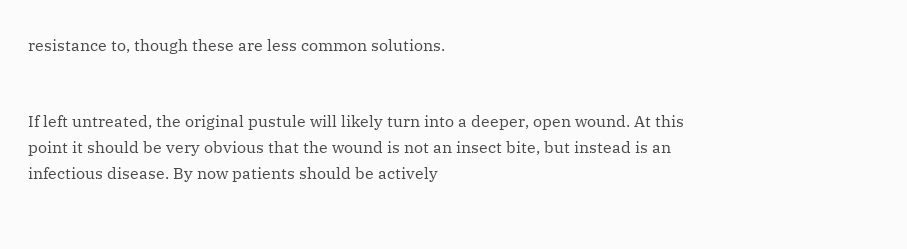resistance to, though these are less common solutions.


If left untreated, the original pustule will likely turn into a deeper, open wound. At this point it should be very obvious that the wound is not an insect bite, but instead is an infectious disease. By now patients should be actively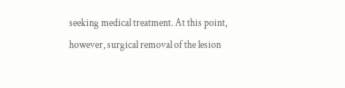seeking medical treatment. At this point, however, surgical removal of the lesion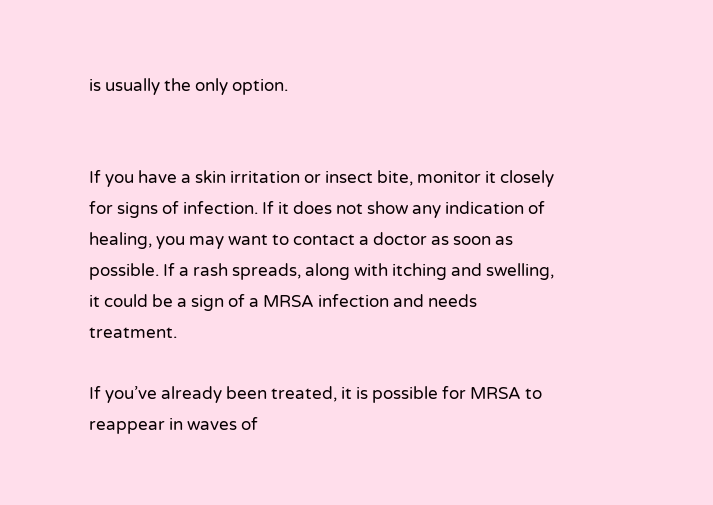is usually the only option.


If you have a skin irritation or insect bite, monitor it closely for signs of infection. If it does not show any indication of healing, you may want to contact a doctor as soon as possible. If a rash spreads, along with itching and swelling, it could be a sign of a MRSA infection and needs treatment.

If you’ve already been treated, it is possible for MRSA to reappear in waves of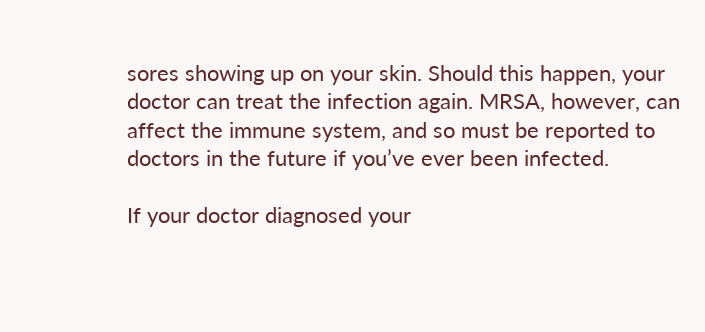sores showing up on your skin. Should this happen, your doctor can treat the infection again. MRSA, however, can affect the immune system, and so must be reported to doctors in the future if you’ve ever been infected.

If your doctor diagnosed your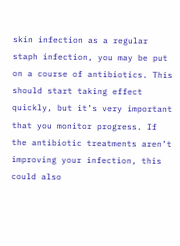skin infection as a regular staph infection, you may be put on a course of antibiotics. This should start taking effect quickly, but it’s very important that you monitor progress. If the antibiotic treatments aren’t improving your infection, this could also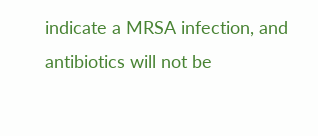indicate a MRSA infection, and antibiotics will not be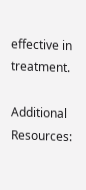effective in treatment.

Additional Resources: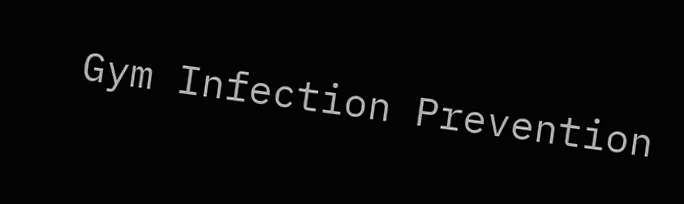Gym Infection Prevention